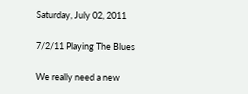Saturday, July 02, 2011

7/2/11 Playing The Blues

We really need a new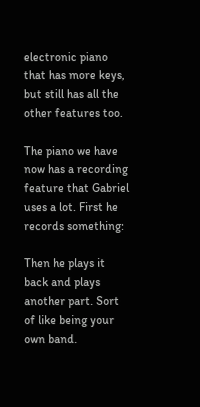electronic piano that has more keys, but still has all the other features too.

The piano we have now has a recording feature that Gabriel uses a lot. First he records something:

Then he plays it back and plays another part. Sort of like being your own band.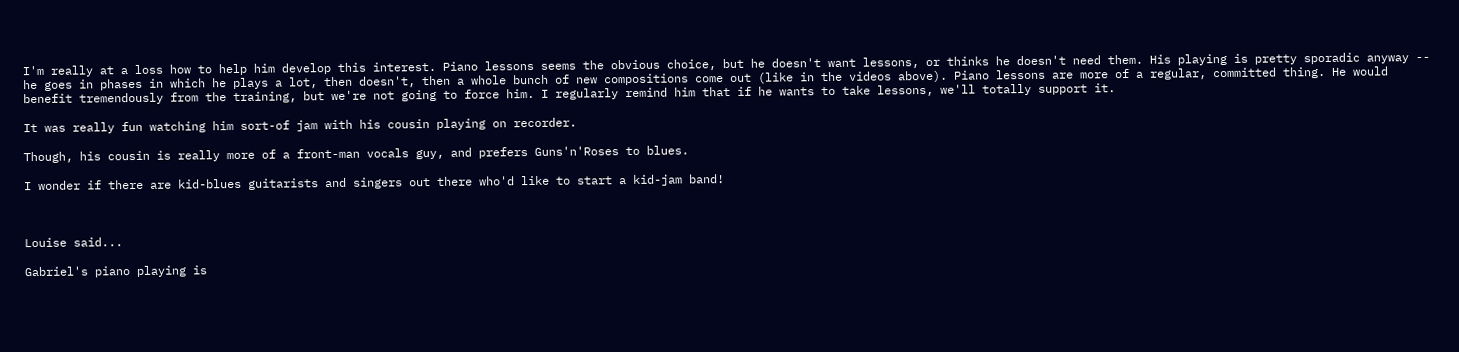I'm really at a loss how to help him develop this interest. Piano lessons seems the obvious choice, but he doesn't want lessons, or thinks he doesn't need them. His playing is pretty sporadic anyway -- he goes in phases in which he plays a lot, then doesn't, then a whole bunch of new compositions come out (like in the videos above). Piano lessons are more of a regular, committed thing. He would benefit tremendously from the training, but we're not going to force him. I regularly remind him that if he wants to take lessons, we'll totally support it.

It was really fun watching him sort-of jam with his cousin playing on recorder.

Though, his cousin is really more of a front-man vocals guy, and prefers Guns'n'Roses to blues.

I wonder if there are kid-blues guitarists and singers out there who'd like to start a kid-jam band!



Louise said...

Gabriel's piano playing is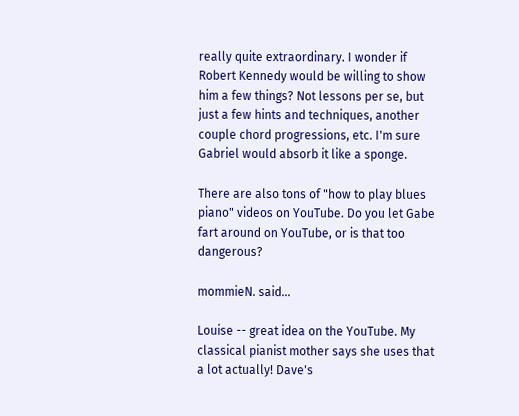really quite extraordinary. I wonder if Robert Kennedy would be willing to show him a few things? Not lessons per se, but just a few hints and techniques, another couple chord progressions, etc. I'm sure Gabriel would absorb it like a sponge.

There are also tons of "how to play blues piano" videos on YouTube. Do you let Gabe fart around on YouTube, or is that too dangerous?

mommieN. said...

Louise -- great idea on the YouTube. My classical pianist mother says she uses that a lot actually! Dave's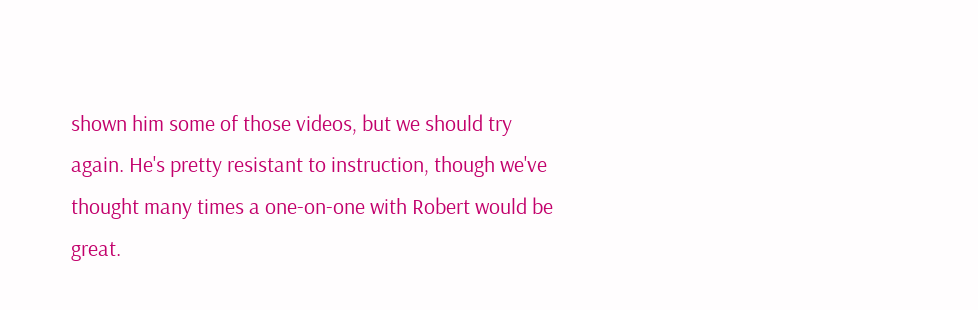shown him some of those videos, but we should try again. He's pretty resistant to instruction, though we've thought many times a one-on-one with Robert would be great.